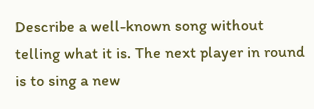Describe a well-known song without telling what it is. The next player in round is to sing a new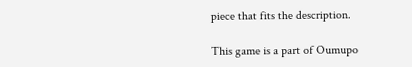piece that fits the description.

This game is a part of Oumupo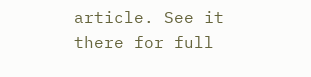article. See it there for full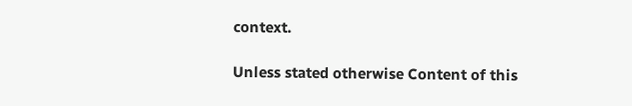context.

Unless stated otherwise Content of this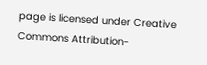page is licensed under Creative Commons Attribution-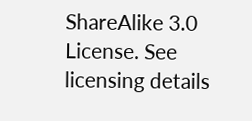ShareAlike 3.0 License. See licensing details